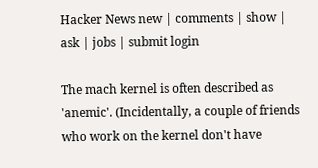Hacker News new | comments | show | ask | jobs | submit login

The mach kernel is often described as 'anemic'. (Incidentally, a couple of friends who work on the kernel don't have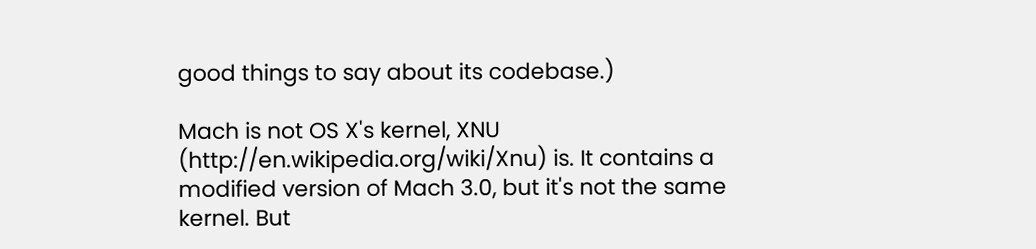good things to say about its codebase.)

Mach is not OS X's kernel, XNU (http://en.wikipedia.org/wiki/Xnu) is. It contains a modified version of Mach 3.0, but it's not the same kernel. But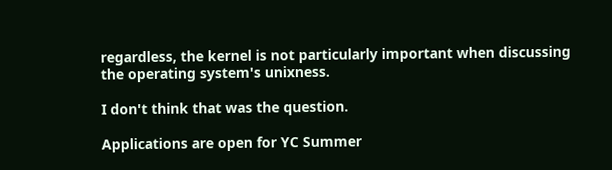regardless, the kernel is not particularly important when discussing the operating system's unixness.

I don't think that was the question.

Applications are open for YC Summer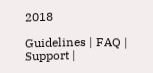2018

Guidelines | FAQ | Support |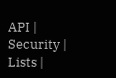API | Security | Lists |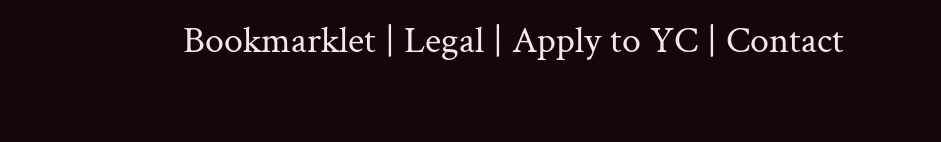Bookmarklet | Legal | Apply to YC | Contact